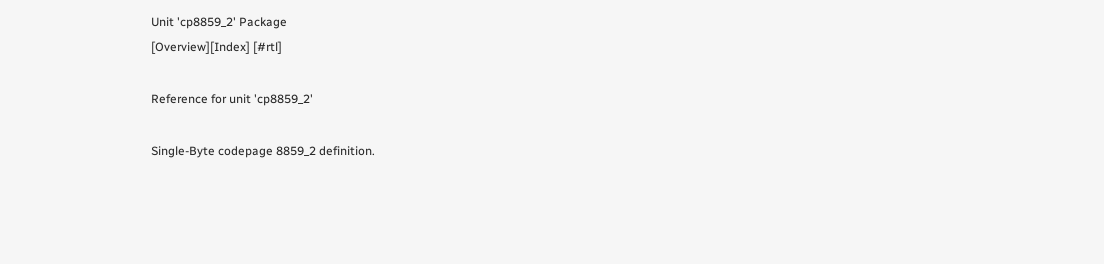Unit 'cp8859_2' Package
[Overview][Index] [#rtl]

Reference for unit 'cp8859_2'

Single-Byte codepage 8859_2 definition.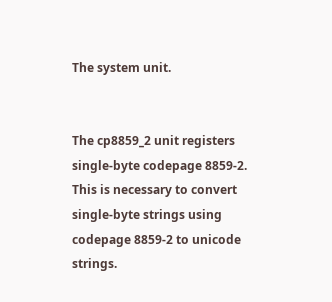The system unit.


The cp8859_2 unit registers single-byte codepage 8859-2. This is necessary to convert single-byte strings using codepage 8859-2 to unicode strings.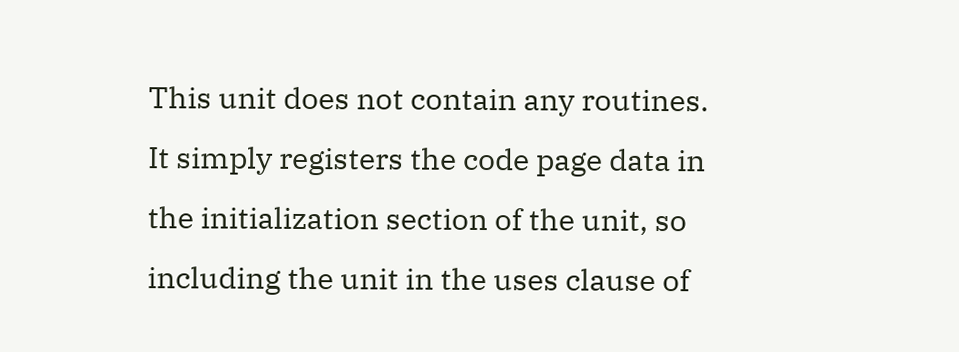This unit does not contain any routines. It simply registers the code page data in the initialization section of the unit, so including the unit in the uses clause of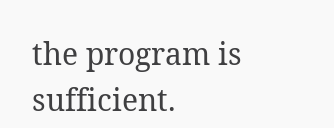the program is sufficient.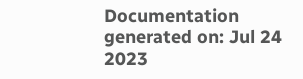Documentation generated on: Jul 24 2023